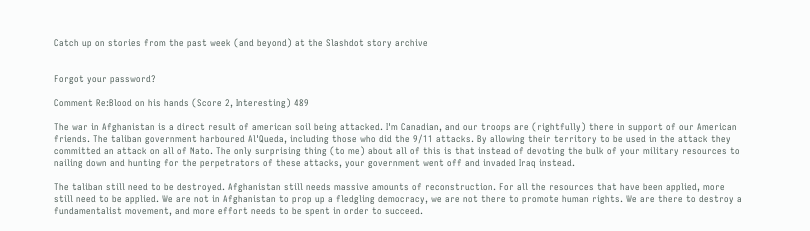Catch up on stories from the past week (and beyond) at the Slashdot story archive


Forgot your password?

Comment Re:Blood on his hands (Score 2, Interesting) 489

The war in Afghanistan is a direct result of american soil being attacked. I'm Canadian, and our troops are (rightfully) there in support of our American friends. The taliban government harboured Al'Queda, including those who did the 9/11 attacks. By allowing their territory to be used in the attack they committed an attack on all of Nato. The only surprising thing (to me) about all of this is that instead of devoting the bulk of your military resources to nailing down and hunting for the perpetrators of these attacks, your government went off and invaded Iraq instead.

The taliban still need to be destroyed. Afghanistan still needs massive amounts of reconstruction. For all the resources that have been applied, more still need to be applied. We are not in Afghanistan to prop up a fledgling democracy, we are not there to promote human rights. We are there to destroy a fundamentalist movement, and more effort needs to be spent in order to succeed.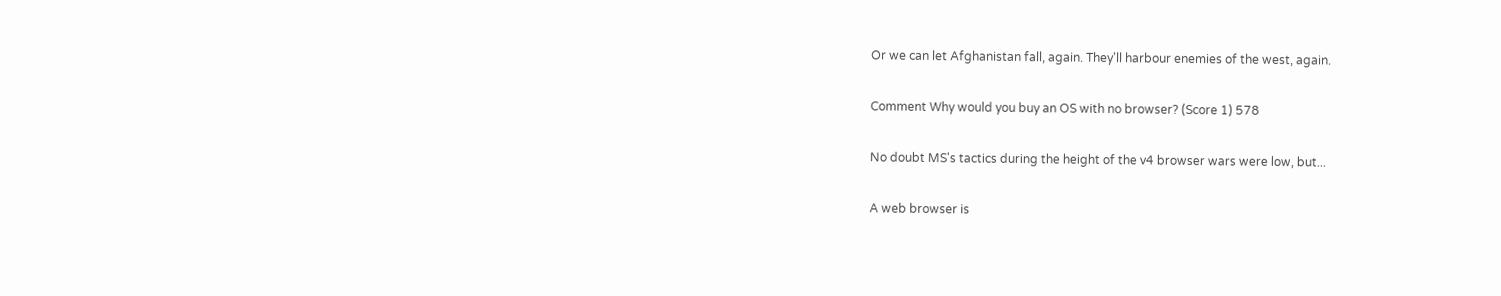Or we can let Afghanistan fall, again. They'll harbour enemies of the west, again.

Comment Why would you buy an OS with no browser? (Score 1) 578

No doubt MS's tactics during the height of the v4 browser wars were low, but...

A web browser is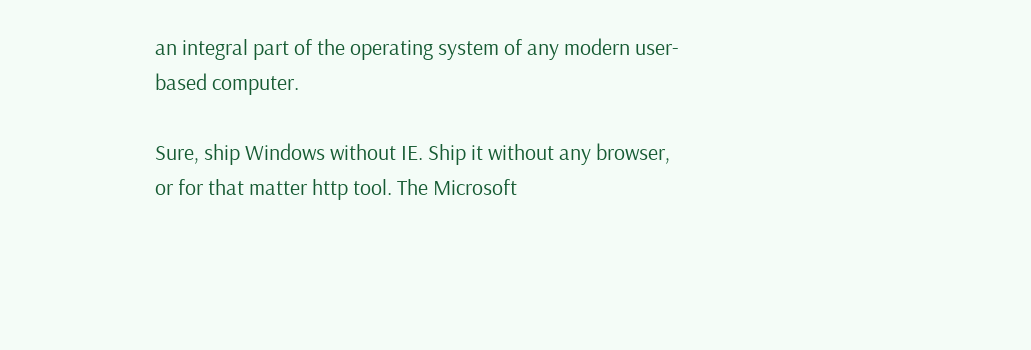an integral part of the operating system of any modern user-based computer.

Sure, ship Windows without IE. Ship it without any browser, or for that matter http tool. The Microsoft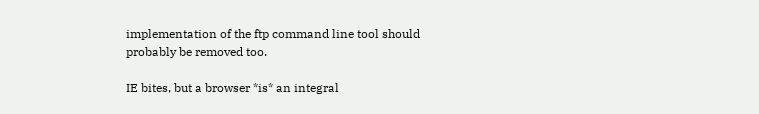implementation of the ftp command line tool should probably be removed too.

IE bites, but a browser *is* an integral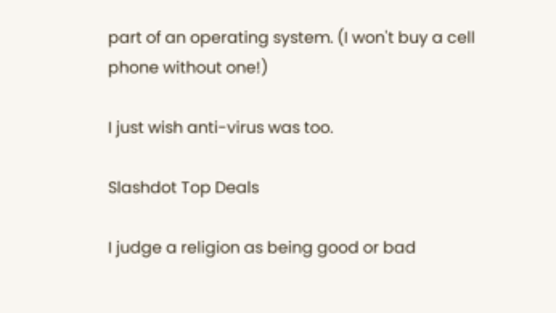part of an operating system. (I won't buy a cell phone without one!)

I just wish anti-virus was too.

Slashdot Top Deals

I judge a religion as being good or bad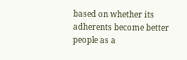based on whether its adherents become better people as a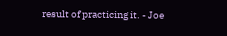result of practicing it. - Joe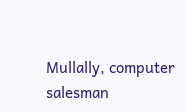Mullally, computer salesman